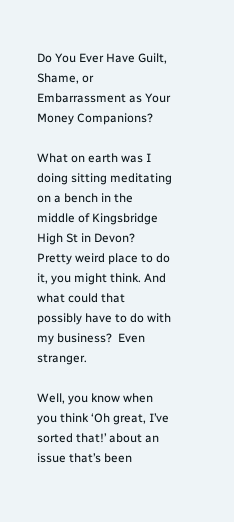Do You Ever Have Guilt, Shame, or Embarrassment as Your Money Companions?

What on earth was I doing sitting meditating on a bench in the middle of Kingsbridge High St in Devon?   Pretty weird place to do it, you might think. And what could that possibly have to do with my business?  Even stranger.

Well, you know when you think ‘Oh great, I’ve sorted that!’ about an issue that’s been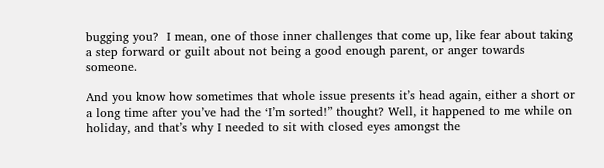bugging you?  I mean, one of those inner challenges that come up, like fear about taking a step forward or guilt about not being a good enough parent, or anger towards someone.

And you know how sometimes that whole issue presents it’s head again, either a short or a long time after you’ve had the ‘I’m sorted!” thought? Well, it happened to me while on holiday, and that’s why I needed to sit with closed eyes amongst the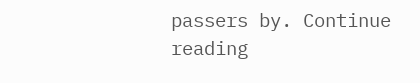passers by. Continue reading